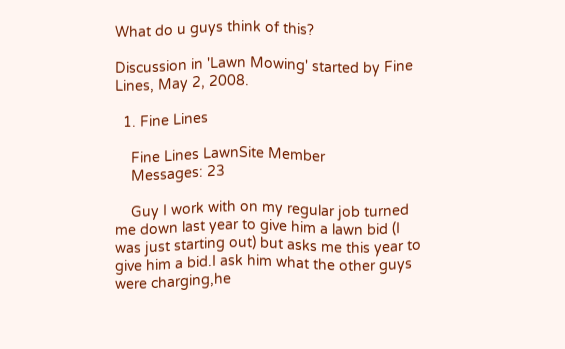What do u guys think of this?

Discussion in 'Lawn Mowing' started by Fine Lines, May 2, 2008.

  1. Fine Lines

    Fine Lines LawnSite Member
    Messages: 23

    Guy I work with on my regular job turned me down last year to give him a lawn bid (I was just starting out) but asks me this year to give him a bid.I ask him what the other guys were charging,he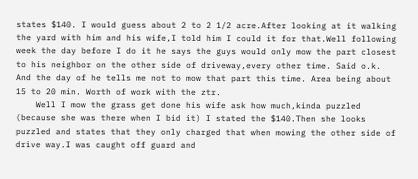states $140. I would guess about 2 to 2 1/2 acre.After looking at it walking the yard with him and his wife,I told him I could it for that.Well following week the day before I do it he says the guys would only mow the part closest to his neighbor on the other side of driveway,every other time. Said o.k. And the day of he tells me not to mow that part this time. Area being about 15 to 20 min. Worth of work with the ztr.
    Well I mow the grass get done his wife ask how much,kinda puzzled (because she was there when I bid it) I stated the $140.Then she looks puzzled and states that they only charged that when mowing the other side of drive way.I was caught off guard and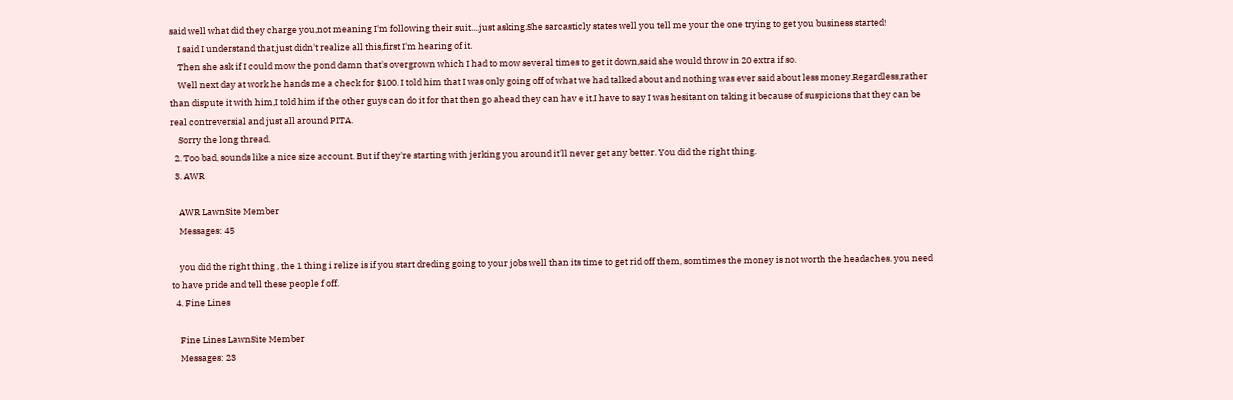said well what did they charge you,not meaning I'm following their suit....just asking.She sarcasticly states well you tell me your the one trying to get you business started!
    I said I understand that,just didn't realize all this,first I'm hearing of it.
    Then she ask if I could mow the pond damn that's overgrown which I had to mow several times to get it down,said she would throw in 20 extra if so.
    Well next day at work he hands me a check for $100. I told him that I was only going off of what we had talked about and nothing was ever said about less money.Regardless,rather than dispute it with him,I told him if the other guys can do it for that then go ahead they can hav e it.I have to say I was hesitant on taking it because of suspicions that they can be real contreversial and just all around PITA.
    Sorry the long thread.
  2. Too bad, sounds like a nice size account. But if they're starting with jerking you around it'll never get any better. You did the right thing.
  3. AWR

    AWR LawnSite Member
    Messages: 45

    you did the right thing , the 1 thing i relize is if you start dreding going to your jobs well than its time to get rid off them, somtimes the money is not worth the headaches. you need to have pride and tell these people f off.
  4. Fine Lines

    Fine Lines LawnSite Member
    Messages: 23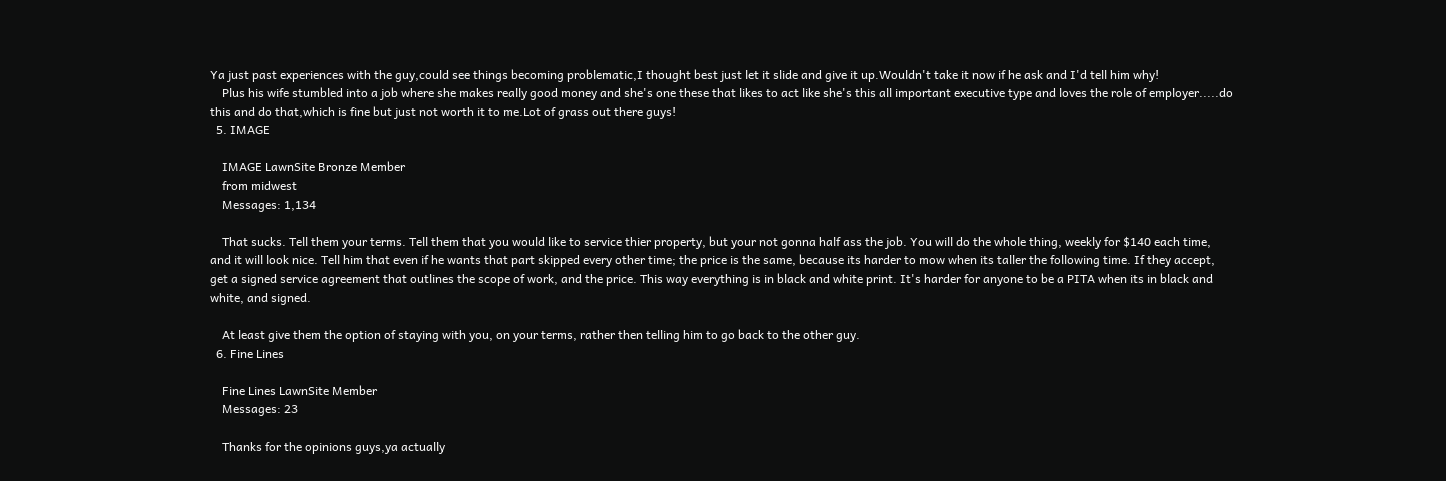Ya just past experiences with the guy,could see things becoming problematic,I thought best just let it slide and give it up.Wouldn't take it now if he ask and I'd tell him why!
    Plus his wife stumbled into a job where she makes really good money and she's one these that likes to act like she's this all important executive type and loves the role of employer.....do this and do that,which is fine but just not worth it to me.Lot of grass out there guys!
  5. IMAGE

    IMAGE LawnSite Bronze Member
    from midwest
    Messages: 1,134

    That sucks. Tell them your terms. Tell them that you would like to service thier property, but your not gonna half ass the job. You will do the whole thing, weekly for $140 each time, and it will look nice. Tell him that even if he wants that part skipped every other time; the price is the same, because its harder to mow when its taller the following time. If they accept, get a signed service agreement that outlines the scope of work, and the price. This way everything is in black and white print. It's harder for anyone to be a PITA when its in black and white, and signed.

    At least give them the option of staying with you, on your terms, rather then telling him to go back to the other guy.
  6. Fine Lines

    Fine Lines LawnSite Member
    Messages: 23

    Thanks for the opinions guys,ya actually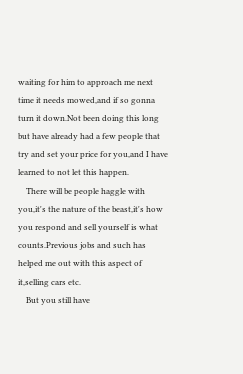waiting for him to approach me next time it needs mowed,and if so gonna turn it down.Not been doing this long but have already had a few people that try and set your price for you,and I have learned to not let this happen.
    There will be people haggle with you,it's the nature of the beast,it's how you respond and sell yourself is what counts.Previous jobs and such has helped me out with this aspect of it,selling cars etc.
    But you still have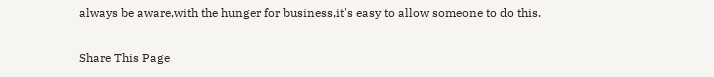always be aware,with the hunger for business,it's easy to allow someone to do this.

Share This Page